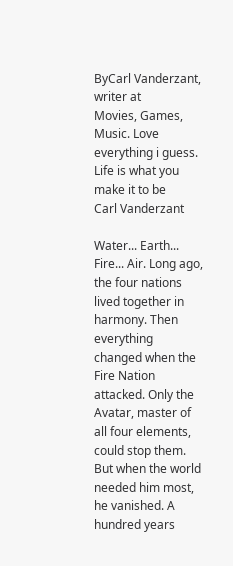ByCarl Vanderzant, writer at
Movies, Games, Music. Love everything i guess. Life is what you make it to be
Carl Vanderzant

Water... Earth... Fire... Air. Long ago, the four nations lived together in harmony. Then everything changed when the Fire Nation attacked. Only the Avatar, master of all four elements, could stop them. But when the world needed him most, he vanished. A hundred years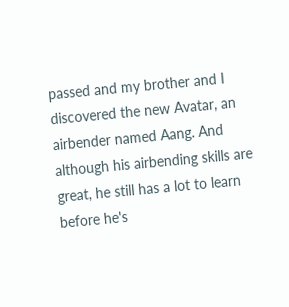passed and my brother and I discovered the new Avatar, an airbender named Aang. And although his airbending skills are great, he still has a lot to learn before he's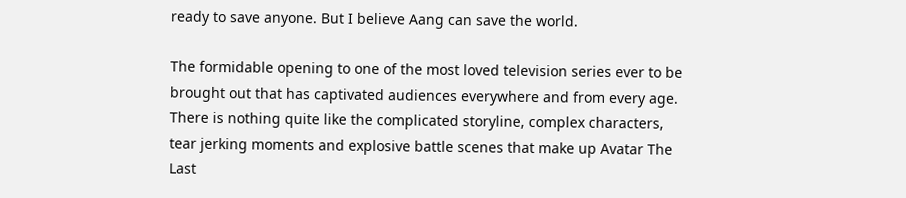ready to save anyone. But I believe Aang can save the world.

The formidable opening to one of the most loved television series ever to be brought out that has captivated audiences everywhere and from every age. There is nothing quite like the complicated storyline, complex characters, tear jerking moments and explosive battle scenes that make up Avatar The Last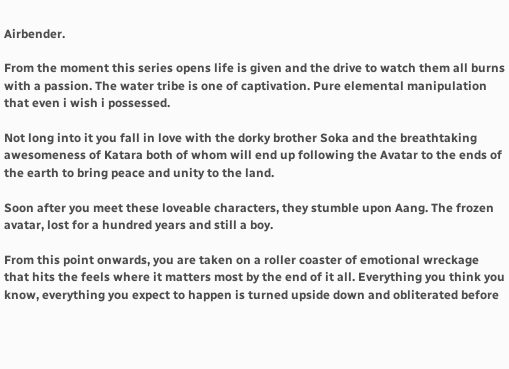Airbender.

From the moment this series opens life is given and the drive to watch them all burns with a passion. The water tribe is one of captivation. Pure elemental manipulation that even i wish i possessed.

Not long into it you fall in love with the dorky brother Soka and the breathtaking awesomeness of Katara both of whom will end up following the Avatar to the ends of the earth to bring peace and unity to the land.

Soon after you meet these loveable characters, they stumble upon Aang. The frozen avatar, lost for a hundred years and still a boy.

From this point onwards, you are taken on a roller coaster of emotional wreckage that hits the feels where it matters most by the end of it all. Everything you think you know, everything you expect to happen is turned upside down and obliterated before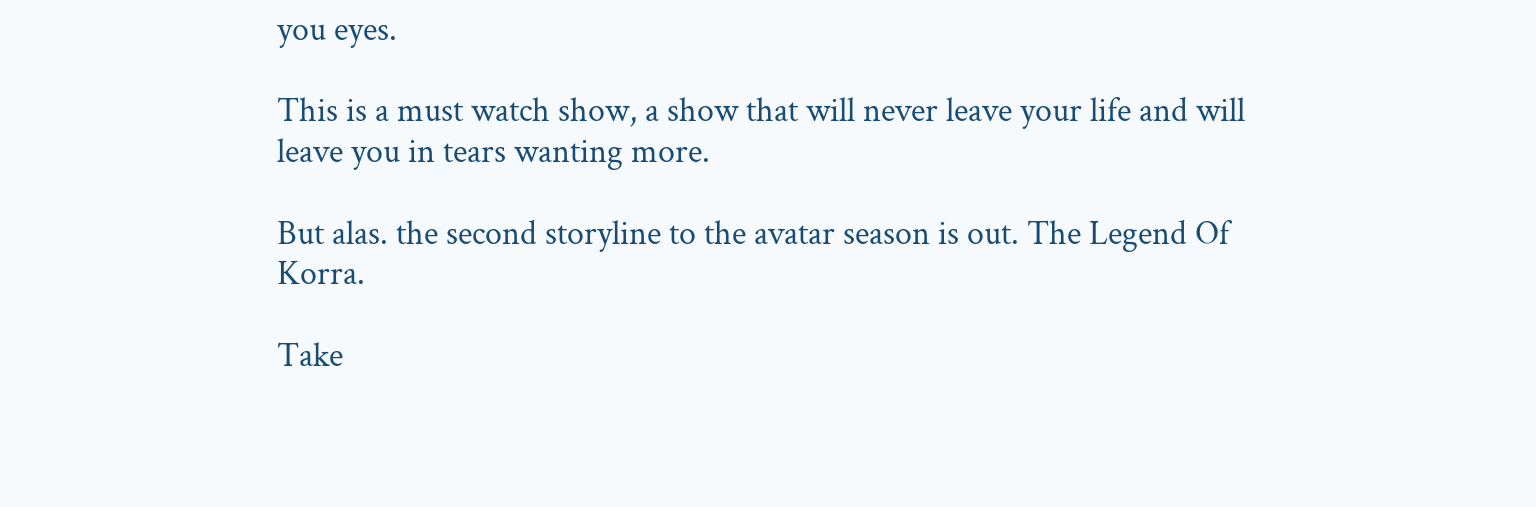you eyes.

This is a must watch show, a show that will never leave your life and will leave you in tears wanting more.

But alas. the second storyline to the avatar season is out. The Legend Of Korra.

Take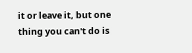it or leave it, but one thing you can't do is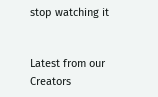stop watching it


Latest from our Creators